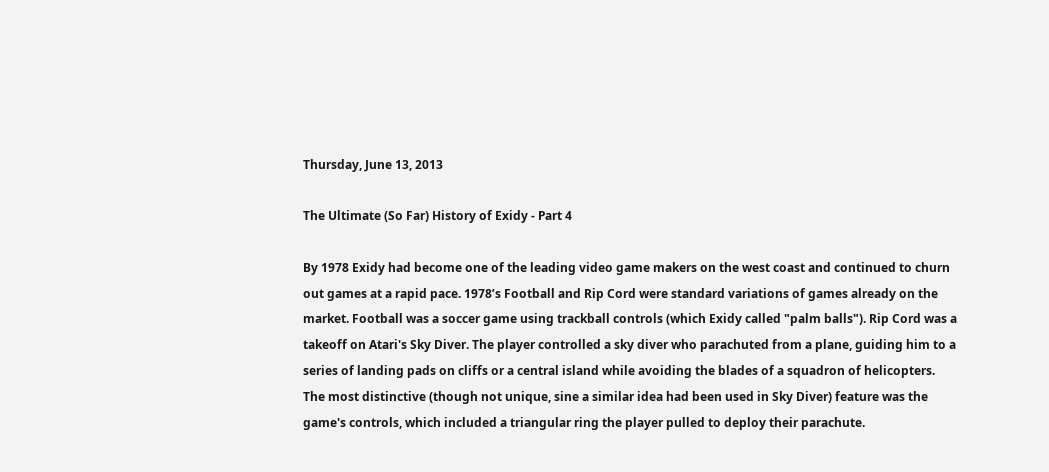Thursday, June 13, 2013

The Ultimate (So Far) History of Exidy - Part 4

By 1978 Exidy had become one of the leading video game makers on the west coast and continued to churn out games at a rapid pace. 1978’s Football and Rip Cord were standard variations of games already on the market. Football was a soccer game using trackball controls (which Exidy called "palm balls"). Rip Cord was a takeoff on Atari's Sky Diver. The player controlled a sky diver who parachuted from a plane, guiding him to a series of landing pads on cliffs or a central island while avoiding the blades of a squadron of helicopters. The most distinctive (though not unique, sine a similar idea had been used in Sky Diver) feature was the game's controls, which included a triangular ring the player pulled to deploy their parachute.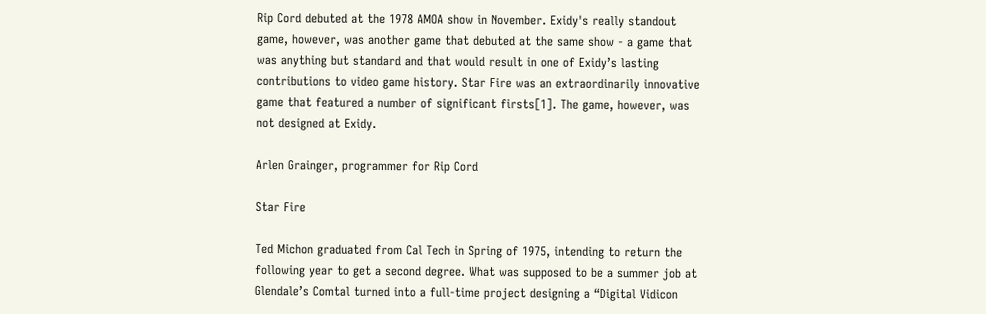Rip Cord debuted at the 1978 AMOA show in November. Exidy's really standout game, however, was another game that debuted at the same show - a game that was anything but standard and that would result in one of Exidy’s lasting contributions to video game history. Star Fire was an extraordinarily innovative game that featured a number of significant firsts[1]. The game, however, was not designed at Exidy.

Arlen Grainger, programmer for Rip Cord

Star Fire

Ted Michon graduated from Cal Tech in Spring of 1975, intending to return the following year to get a second degree. What was supposed to be a summer job at Glendale’s Comtal turned into a full-time project designing a “Digital Vidicon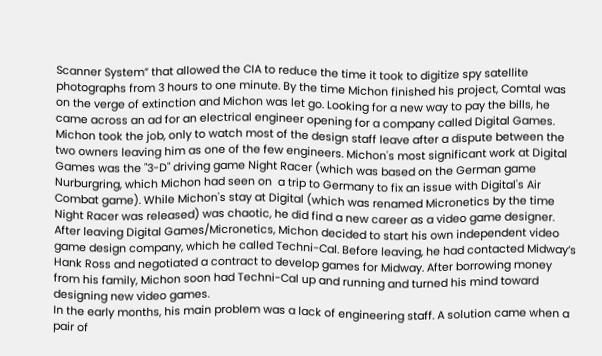Scanner System” that allowed the CIA to reduce the time it took to digitize spy satellite photographs from 3 hours to one minute. By the time Michon finished his project, Comtal was on the verge of extinction and Michon was let go. Looking for a new way to pay the bills, he came across an ad for an electrical engineer opening for a company called Digital Games. Michon took the job, only to watch most of the design staff leave after a dispute between the two owners leaving him as one of the few engineers. Michon's most significant work at Digital Games was the "3-D" driving game Night Racer (which was based on the German game Nurburgring, which Michon had seen on  a trip to Germany to fix an issue with Digital's Air Combat game). While Michon's stay at Digital (which was renamed Micronetics by the time Night Racer was released) was chaotic, he did find a new career as a video game designer.
After leaving Digital Games/Micronetics, Michon decided to start his own independent video game design company, which he called Techni-Cal. Before leaving, he had contacted Midway’s Hank Ross and negotiated a contract to develop games for Midway. After borrowing money from his family, Michon soon had Techni-Cal up and running and turned his mind toward designing new video games.
In the early months, his main problem was a lack of engineering staff. A solution came when a pair of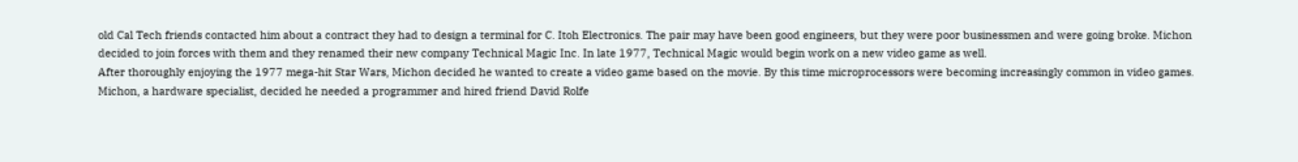old Cal Tech friends contacted him about a contract they had to design a terminal for C. Itoh Electronics. The pair may have been good engineers, but they were poor businessmen and were going broke. Michon decided to join forces with them and they renamed their new company Technical Magic Inc. In late 1977, Technical Magic would begin work on a new video game as well.
After thoroughly enjoying the 1977 mega-hit Star Wars, Michon decided he wanted to create a video game based on the movie. By this time microprocessors were becoming increasingly common in video games. Michon, a hardware specialist, decided he needed a programmer and hired friend David Rolfe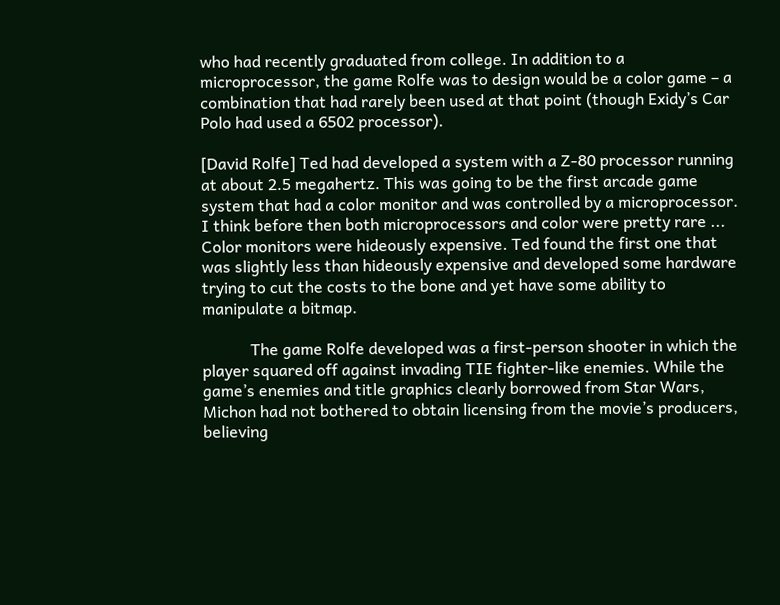who had recently graduated from college. In addition to a microprocessor, the game Rolfe was to design would be a color game – a combination that had rarely been used at that point (though Exidy’s Car Polo had used a 6502 processor).

[David Rolfe] Ted had developed a system with a Z-80 processor running at about 2.5 megahertz. This was going to be the first arcade game system that had a color monitor and was controlled by a microprocessor. I think before then both microprocessors and color were pretty rare ... Color monitors were hideously expensive. Ted found the first one that was slightly less than hideously expensive and developed some hardware trying to cut the costs to the bone and yet have some ability to manipulate a bitmap.

            The game Rolfe developed was a first-person shooter in which the player squared off against invading TIE fighter-like enemies. While the game’s enemies and title graphics clearly borrowed from Star Wars, Michon had not bothered to obtain licensing from the movie’s producers, believing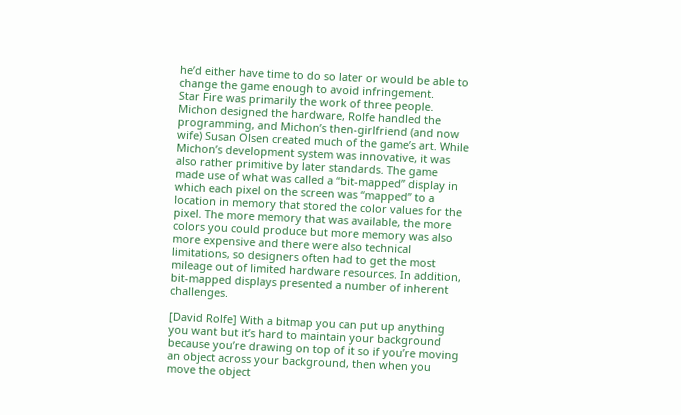he’d either have time to do so later or would be able to change the game enough to avoid infringement.
Star Fire was primarily the work of three people. Michon designed the hardware, Rolfe handled the programming, and Michon’s then-girlfriend (and now wife) Susan Olsen created much of the game’s art. While Michon’s development system was innovative, it was also rather primitive by later standards. The game made use of what was called a “bit-mapped” display in which each pixel on the screen was “mapped” to a location in memory that stored the color values for the pixel. The more memory that was available, the more colors you could produce but more memory was also more expensive and there were also technical limitations, so designers often had to get the most mileage out of limited hardware resources. In addition, bit-mapped displays presented a number of inherent challenges.

[David Rolfe] With a bitmap you can put up anything you want but it’s hard to maintain your background because you’re drawing on top of it so if you’re moving an object across your background, then when you move the object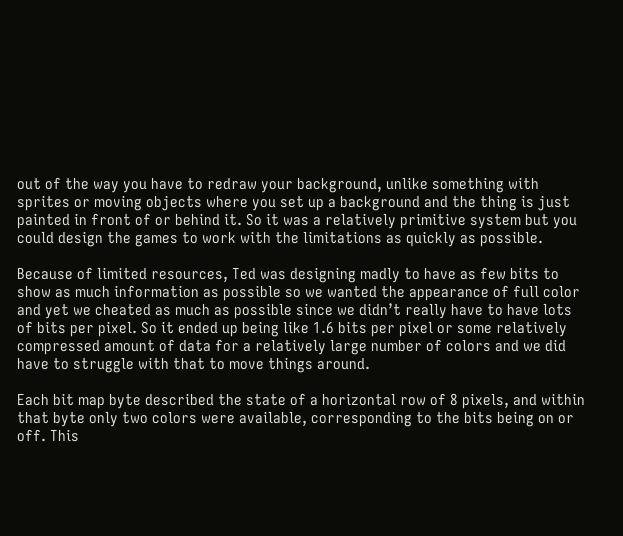out of the way you have to redraw your background, unlike something with sprites or moving objects where you set up a background and the thing is just painted in front of or behind it. So it was a relatively primitive system but you could design the games to work with the limitations as quickly as possible.

Because of limited resources, Ted was designing madly to have as few bits to show as much information as possible so we wanted the appearance of full color and yet we cheated as much as possible since we didn’t really have to have lots of bits per pixel. So it ended up being like 1.6 bits per pixel or some relatively compressed amount of data for a relatively large number of colors and we did have to struggle with that to move things around.

Each bit map byte described the state of a horizontal row of 8 pixels, and within that byte only two colors were available, corresponding to the bits being on or off. This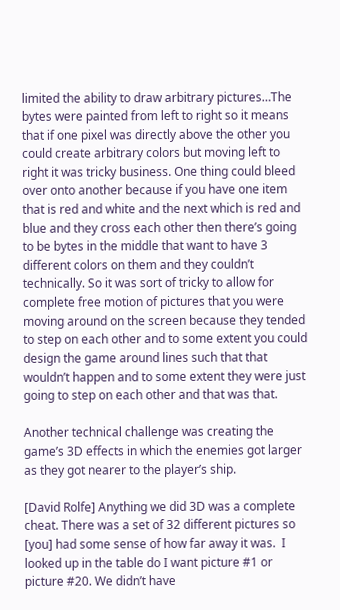limited the ability to draw arbitrary pictures…The bytes were painted from left to right so it means that if one pixel was directly above the other you could create arbitrary colors but moving left to right it was tricky business. One thing could bleed over onto another because if you have one item that is red and white and the next which is red and blue and they cross each other then there’s going to be bytes in the middle that want to have 3 different colors on them and they couldn’t technically. So it was sort of tricky to allow for complete free motion of pictures that you were moving around on the screen because they tended to step on each other and to some extent you could design the game around lines such that that wouldn’t happen and to some extent they were just going to step on each other and that was that.

Another technical challenge was creating the game’s 3D effects in which the enemies got larger as they got nearer to the player’s ship.

[David Rolfe] Anything we did 3D was a complete cheat. There was a set of 32 different pictures so [you] had some sense of how far away it was.  I looked up in the table do I want picture #1 or picture #20. We didn’t have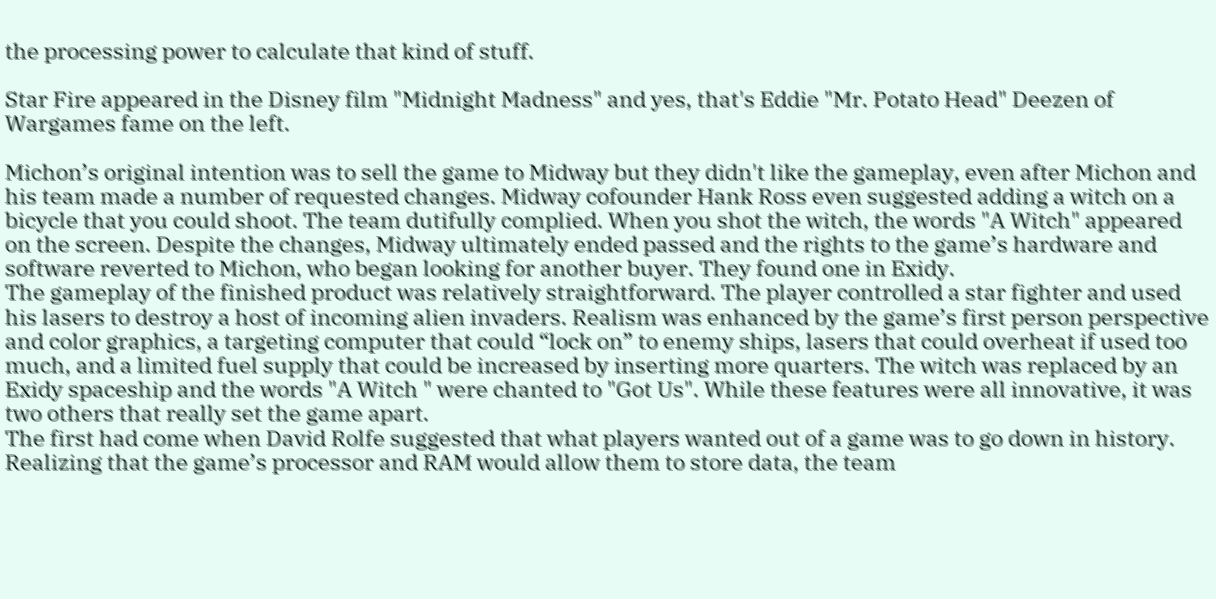the processing power to calculate that kind of stuff.

Star Fire appeared in the Disney film "Midnight Madness" and yes, that's Eddie "Mr. Potato Head" Deezen of Wargames fame on the left.

Michon’s original intention was to sell the game to Midway but they didn't like the gameplay, even after Michon and his team made a number of requested changes. Midway cofounder Hank Ross even suggested adding a witch on a bicycle that you could shoot. The team dutifully complied. When you shot the witch, the words "A Witch" appeared on the screen. Despite the changes, Midway ultimately ended passed and the rights to the game’s hardware and software reverted to Michon, who began looking for another buyer. They found one in Exidy.
The gameplay of the finished product was relatively straightforward. The player controlled a star fighter and used his lasers to destroy a host of incoming alien invaders. Realism was enhanced by the game’s first person perspective and color graphics, a targeting computer that could “lock on” to enemy ships, lasers that could overheat if used too much, and a limited fuel supply that could be increased by inserting more quarters. The witch was replaced by an Exidy spaceship and the words "A Witch " were chanted to "Got Us". While these features were all innovative, it was two others that really set the game apart.
The first had come when David Rolfe suggested that what players wanted out of a game was to go down in history. Realizing that the game’s processor and RAM would allow them to store data, the team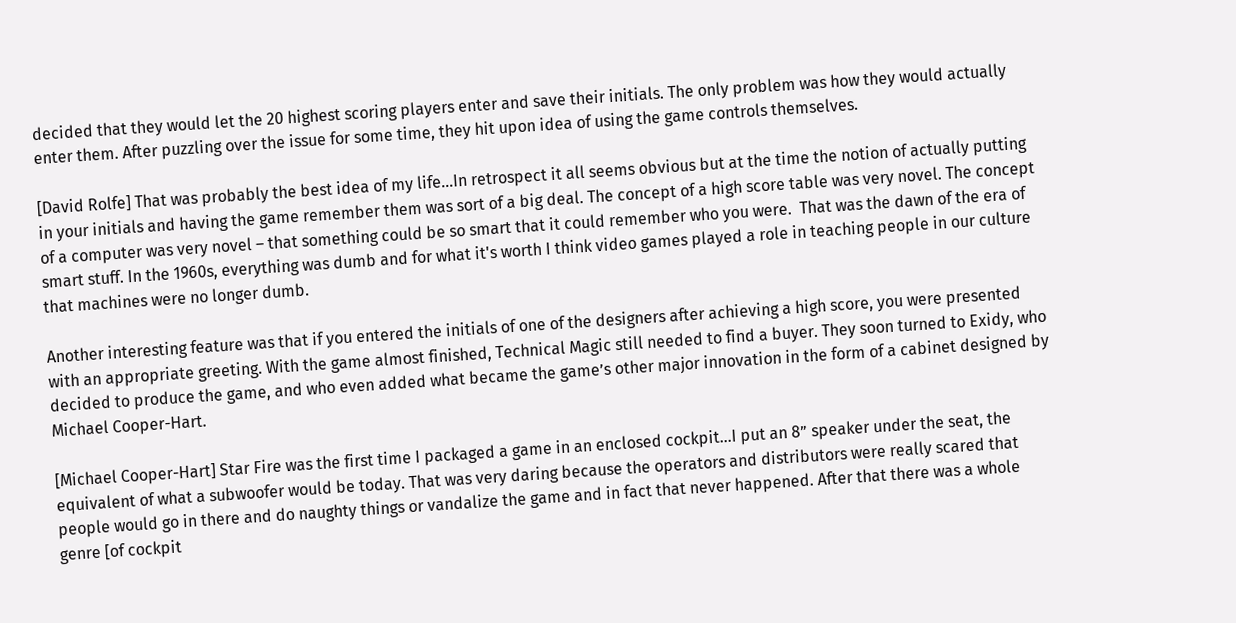decided that they would let the 20 highest scoring players enter and save their initials. The only problem was how they would actually enter them. After puzzling over the issue for some time, they hit upon idea of using the game controls themselves.

[David Rolfe] That was probably the best idea of my life…In retrospect it all seems obvious but at the time the notion of actually putting in your initials and having the game remember them was sort of a big deal. The concept of a high score table was very novel. The concept of a computer was very novel – that something could be so smart that it could remember who you were.  That was the dawn of the era of smart stuff. In the 1960s, everything was dumb and for what it's worth I think video games played a role in teaching people in our culture that machines were no longer dumb.

Another interesting feature was that if you entered the initials of one of the designers after achieving a high score, you were presented with an appropriate greeting. With the game almost finished, Technical Magic still needed to find a buyer. They soon turned to Exidy, who decided to produce the game, and who even added what became the game’s other major innovation in the form of a cabinet designed by Michael Cooper-Hart.

[Michael Cooper-Hart] Star Fire was the first time I packaged a game in an enclosed cockpit…I put an 8” speaker under the seat, the equivalent of what a subwoofer would be today. That was very daring because the operators and distributors were really scared that people would go in there and do naughty things or vandalize the game and in fact that never happened. After that there was a whole genre [of cockpit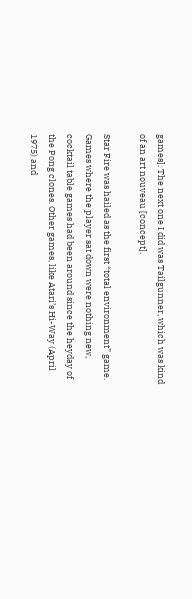games]. The next one I did was Tailgunner, which was kind of an art nouveau [concept].

Star Fire was hailed as the first “total environment” game. Games where the player sat down were nothing new, cocktail table games had been around since the heyday of the Pong clones. Other games, like Atari’s Hi-Way (April 1975) and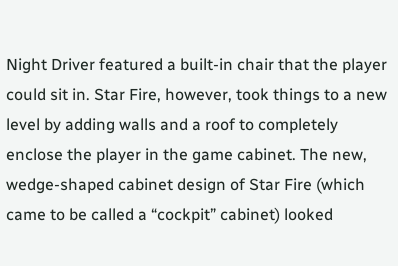Night Driver featured a built-in chair that the player could sit in. Star Fire, however, took things to a new level by adding walls and a roof to completely enclose the player in the game cabinet. The new, wedge-shaped cabinet design of Star Fire (which came to be called a “cockpit” cabinet) looked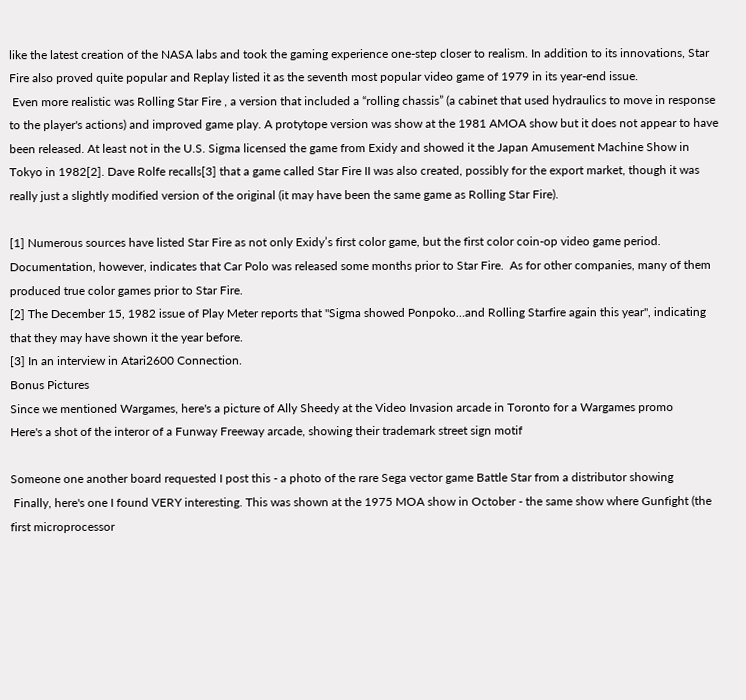like the latest creation of the NASA labs and took the gaming experience one-step closer to realism. In addition to its innovations, Star Fire also proved quite popular and Replay listed it as the seventh most popular video game of 1979 in its year-end issue.
 Even more realistic was Rolling Star Fire , a version that included a “rolling chassis” (a cabinet that used hydraulics to move in response to the player's actions) and improved game play. A protytope version was show at the 1981 AMOA show but it does not appear to have been released. At least not in the U.S. Sigma licensed the game from Exidy and showed it the Japan Amusement Machine Show in Tokyo in 1982[2]. Dave Rolfe recalls[3] that a game called Star Fire II was also created, possibly for the export market, though it was really just a slightly modified version of the original (it may have been the same game as Rolling Star Fire).

[1] Numerous sources have listed Star Fire as not only Exidy’s first color game, but the first color coin-op video game period. Documentation, however, indicates that Car Polo was released some months prior to Star Fire.  As for other companies, many of them produced true color games prior to Star Fire.
[2] The December 15, 1982 issue of Play Meter reports that "Sigma showed Ponpoko…and Rolling Starfire again this year", indicating that they may have shown it the year before.
[3] In an interview in Atari2600 Connection.
Bonus Pictures
Since we mentioned Wargames, here's a picture of Ally Sheedy at the Video Invasion arcade in Toronto for a Wargames promo
Here's a shot of the interor of a Funway Freeway arcade, showing their trademark street sign motif

Someone one another board requested I post this - a photo of the rare Sega vector game Battle Star from a distributor showing
 Finally, here's one I found VERY interesting. This was shown at the 1975 MOA show in October - the same show where Gunfight (the first microprocessor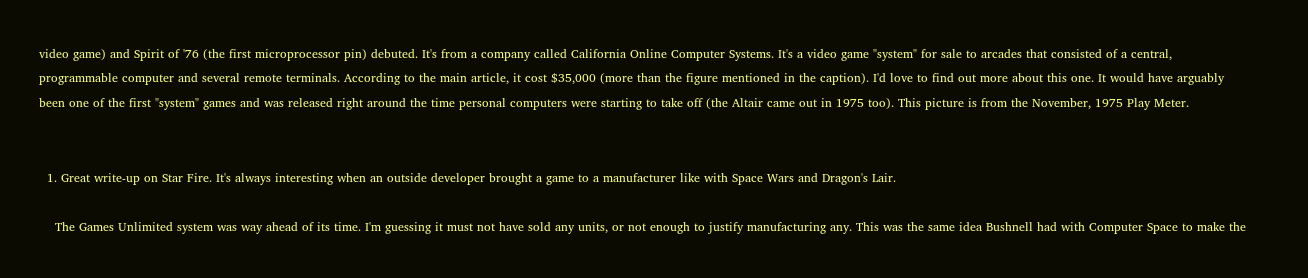video game) and Spirit of '76 (the first microprocessor pin) debuted. It's from a company called California Online Computer Systems. It's a video game "system" for sale to arcades that consisted of a central, programmable computer and several remote terminals. According to the main article, it cost $35,000 (more than the figure mentioned in the caption). I'd love to find out more about this one. It would have arguably been one of the first "system" games and was released right around the time personal computers were starting to take off (the Altair came out in 1975 too). This picture is from the November, 1975 Play Meter.


  1. Great write-up on Star Fire. It's always interesting when an outside developer brought a game to a manufacturer like with Space Wars and Dragon's Lair.

    The Games Unlimited system was way ahead of its time. I'm guessing it must not have sold any units, or not enough to justify manufacturing any. This was the same idea Bushnell had with Computer Space to make the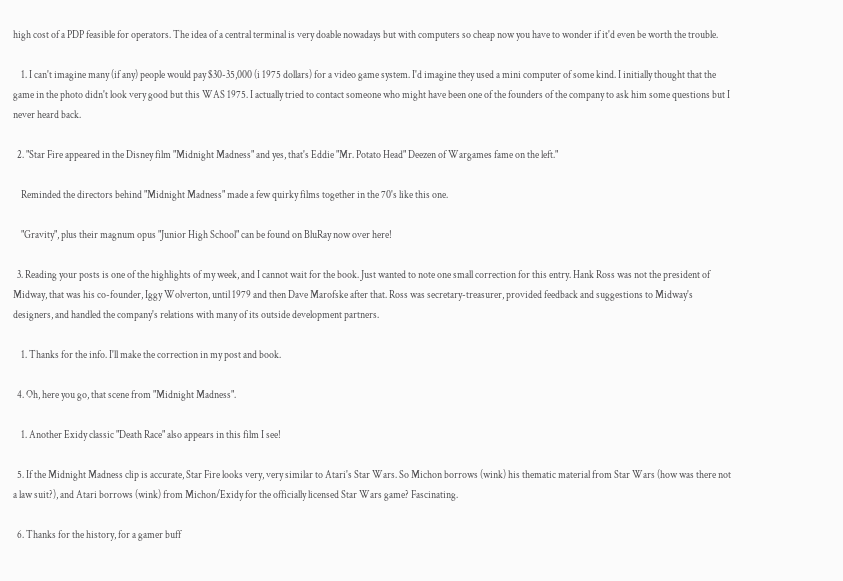high cost of a PDP feasible for operators. The idea of a central terminal is very doable nowadays but with computers so cheap now you have to wonder if it'd even be worth the trouble.

    1. I can't imagine many (if any) people would pay $30-35,000 (i 1975 dollars) for a video game system. I'd imagine they used a mini computer of some kind. I initially thought that the game in the photo didn't look very good but this WAS 1975. I actually tried to contact someone who might have been one of the founders of the company to ask him some questions but I never heard back.

  2. "Star Fire appeared in the Disney film "Midnight Madness" and yes, that's Eddie "Mr. Potato Head" Deezen of Wargames fame on the left."

    Reminded the directors behind "Midnight Madness" made a few quirky films together in the 70's like this one.

    "Gravity", plus their magnum opus "Junior High School" can be found on BluRay now over here!

  3. Reading your posts is one of the highlights of my week, and I cannot wait for the book. Just wanted to note one small correction for this entry. Hank Ross was not the president of Midway, that was his co-founder, Iggy Wolverton, until 1979 and then Dave Marofske after that. Ross was secretary-treasurer, provided feedback and suggestions to Midway's designers, and handled the company's relations with many of its outside development partners.

    1. Thanks for the info. I'll make the correction in my post and book.

  4. Oh, here you go, that scene from "Midnight Madness".

    1. Another Exidy classic "Death Race" also appears in this film I see!

  5. If the Midnight Madness clip is accurate, Star Fire looks very, very similar to Atari's Star Wars. So Michon borrows (wink) his thematic material from Star Wars (how was there not a law suit?), and Atari borrows (wink) from Michon/Exidy for the officially licensed Star Wars game? Fascinating.

  6. Thanks for the history, for a gamer buff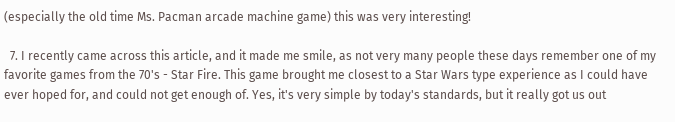(especially the old time Ms. Pacman arcade machine game) this was very interesting!

  7. I recently came across this article, and it made me smile, as not very many people these days remember one of my favorite games from the 70's - Star Fire. This game brought me closest to a Star Wars type experience as I could have ever hoped for, and could not get enough of. Yes, it's very simple by today's standards, but it really got us out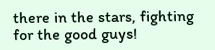there in the stars, fighting for the good guys!